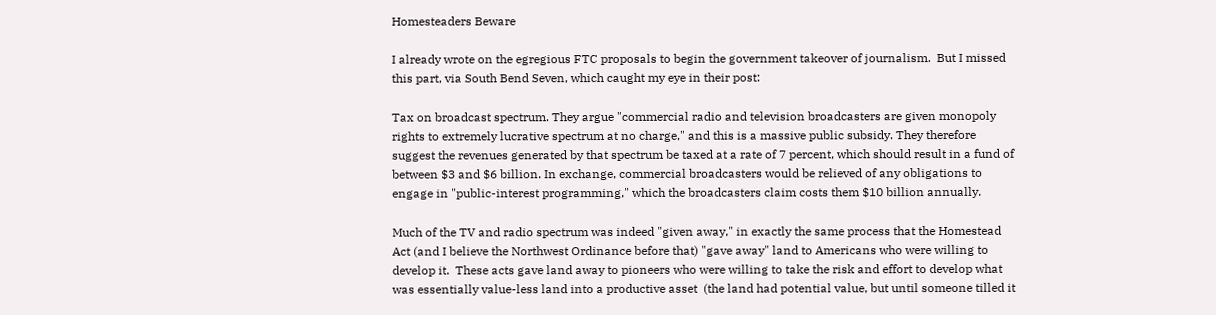Homesteaders Beware

I already wrote on the egregious FTC proposals to begin the government takeover of journalism.  But I missed this part, via South Bend Seven, which caught my eye in their post:

Tax on broadcast spectrum. They argue "commercial radio and television broadcasters are given monopoly rights to extremely lucrative spectrum at no charge," and this is a massive public subsidy. They therefore suggest the revenues generated by that spectrum be taxed at a rate of 7 percent, which should result in a fund of between $3 and $6 billion. In exchange, commercial broadcasters would be relieved of any obligations to engage in "public-interest programming," which the broadcasters claim costs them $10 billion annually.

Much of the TV and radio spectrum was indeed "given away," in exactly the same process that the Homestead Act (and I believe the Northwest Ordinance before that) "gave away" land to Americans who were willing to develop it.  These acts gave land away to pioneers who were willing to take the risk and effort to develop what was essentially value-less land into a productive asset  (the land had potential value, but until someone tilled it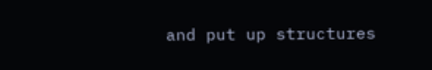and put up structures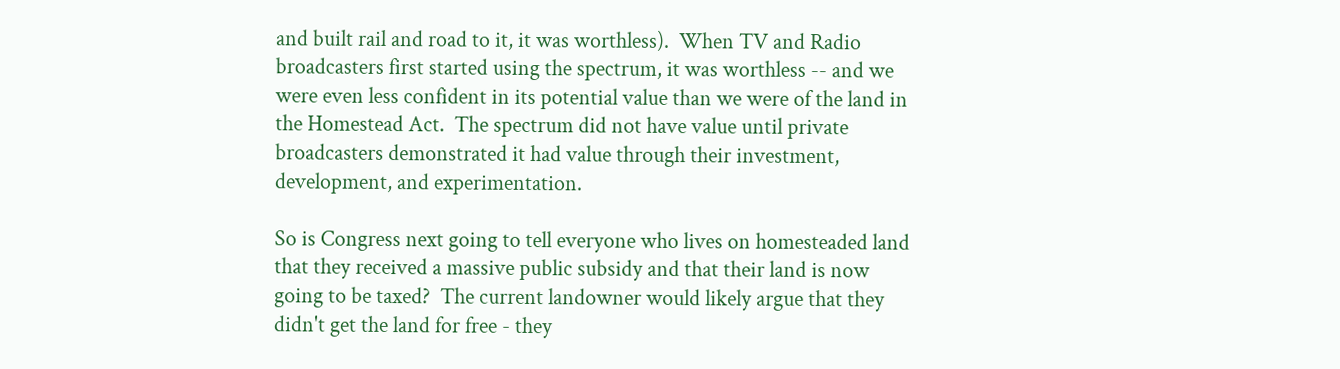and built rail and road to it, it was worthless).  When TV and Radio broadcasters first started using the spectrum, it was worthless -- and we were even less confident in its potential value than we were of the land in the Homestead Act.  The spectrum did not have value until private broadcasters demonstrated it had value through their investment, development, and experimentation.

So is Congress next going to tell everyone who lives on homesteaded land that they received a massive public subsidy and that their land is now going to be taxed?  The current landowner would likely argue that they didn't get the land for free - they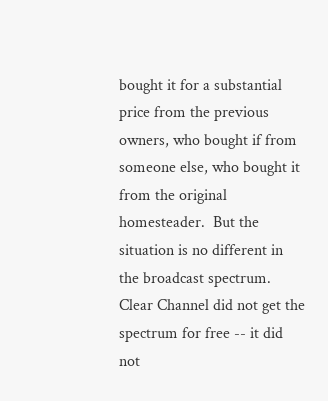bought it for a substantial price from the previous owners, who bought if from someone else, who bought it from the original homesteader.  But the situation is no different in the broadcast spectrum.  Clear Channel did not get the spectrum for free -- it did not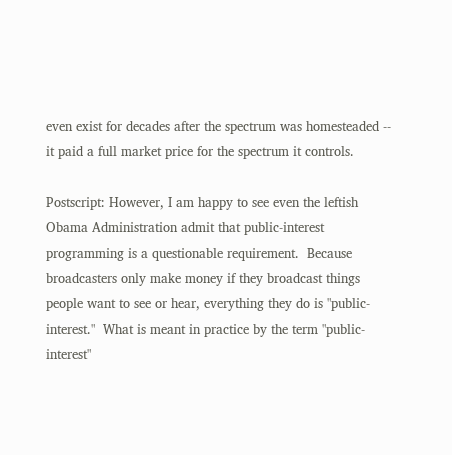even exist for decades after the spectrum was homesteaded -- it paid a full market price for the spectrum it controls.

Postscript: However, I am happy to see even the leftish Obama Administration admit that public-interest programming is a questionable requirement.  Because broadcasters only make money if they broadcast things people want to see or hear, everything they do is "public-interest."  What is meant in practice by the term "public-interest"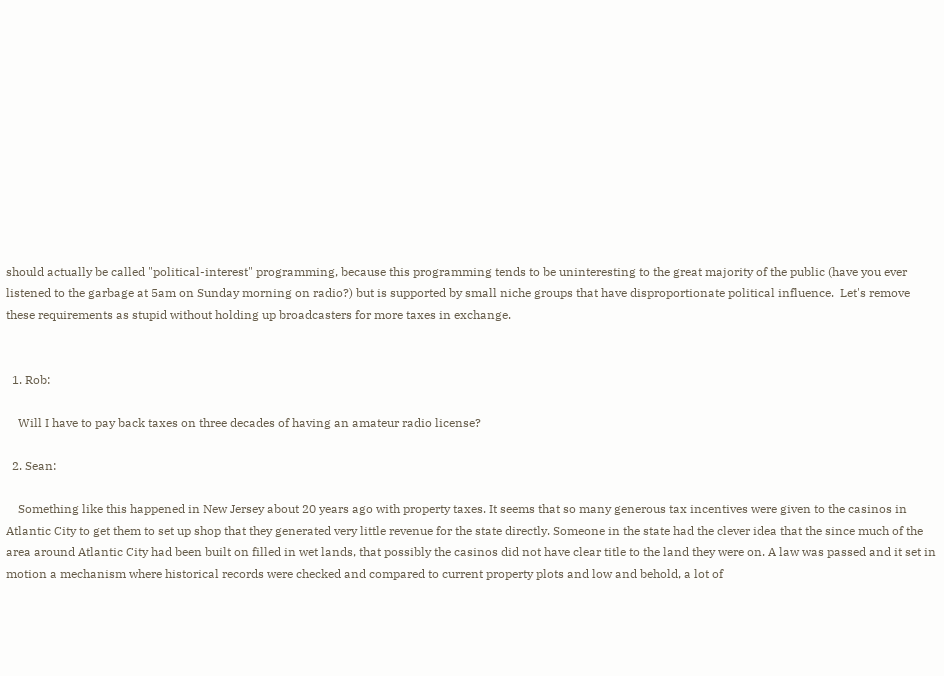should actually be called "political-interest" programming, because this programming tends to be uninteresting to the great majority of the public (have you ever listened to the garbage at 5am on Sunday morning on radio?) but is supported by small niche groups that have disproportionate political influence.  Let's remove these requirements as stupid without holding up broadcasters for more taxes in exchange.


  1. Rob:

    Will I have to pay back taxes on three decades of having an amateur radio license?

  2. Sean:

    Something like this happened in New Jersey about 20 years ago with property taxes. It seems that so many generous tax incentives were given to the casinos in Atlantic City to get them to set up shop that they generated very little revenue for the state directly. Someone in the state had the clever idea that the since much of the area around Atlantic City had been built on filled in wet lands, that possibly the casinos did not have clear title to the land they were on. A law was passed and it set in motion a mechanism where historical records were checked and compared to current property plots and low and behold, a lot of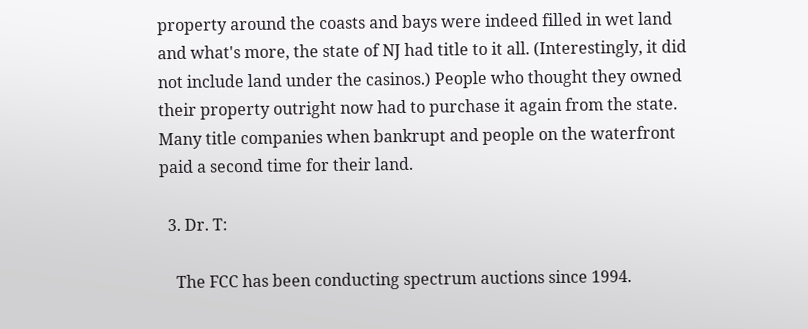property around the coasts and bays were indeed filled in wet land and what's more, the state of NJ had title to it all. (Interestingly, it did not include land under the casinos.) People who thought they owned their property outright now had to purchase it again from the state. Many title companies when bankrupt and people on the waterfront paid a second time for their land.

  3. Dr. T:

    The FCC has been conducting spectrum auctions since 1994.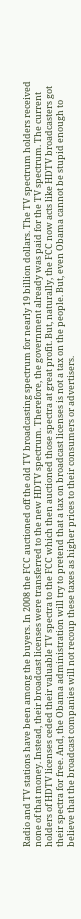Radio and TV stations have been among the buyers. In 2008 the FCC auctioned off the old TV broadcasting spectrum for nearly 19 billion dollars. The TV spectrum holders received none of that money. Instead, their broadcast licenses were transferred to the new HDTV spectrum. Therefore, the government already was paid for the TV spectrum. The current holders of HDTV licenses ceded their valuable TV spectra to the FCC which then auctioned those spectra at great profit. But, naturally, the FCC now acts like HDTV broadcasters got their spectra for free. And, the Obama administration will try to pretend that a tax on broadcast licenses is not a tax on the people. But, even Obama cannot be stupid enough to believe that the broadcast companies will not recoup these taxes as higher prices to their consumers or advertisers.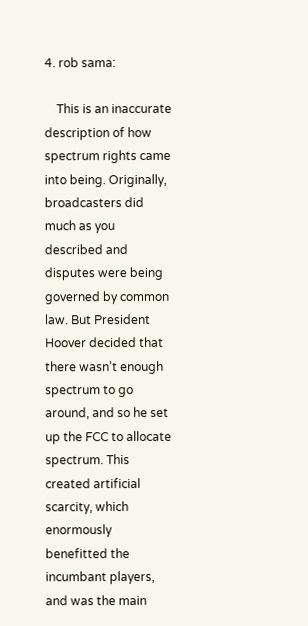4. rob sama:

    This is an inaccurate description of how spectrum rights came into being. Originally, broadcasters did much as you described and disputes were being governed by common law. But President Hoover decided that there wasn't enough spectrum to go around, and so he set up the FCC to allocate spectrum. This created artificial scarcity, which enormously benefitted the incumbant players, and was the main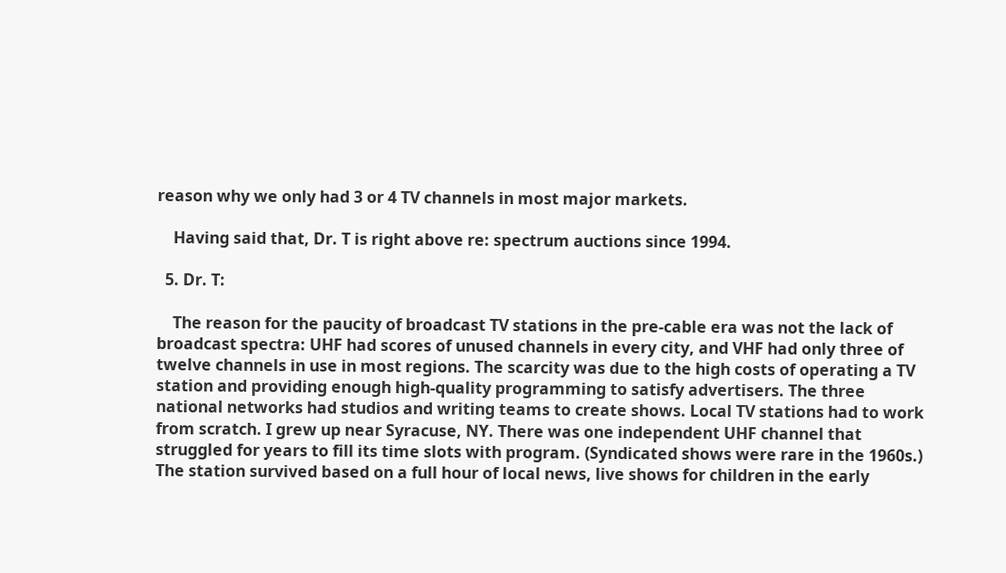reason why we only had 3 or 4 TV channels in most major markets.

    Having said that, Dr. T is right above re: spectrum auctions since 1994.

  5. Dr. T:

    The reason for the paucity of broadcast TV stations in the pre-cable era was not the lack of broadcast spectra: UHF had scores of unused channels in every city, and VHF had only three of twelve channels in use in most regions. The scarcity was due to the high costs of operating a TV station and providing enough high-quality programming to satisfy advertisers. The three national networks had studios and writing teams to create shows. Local TV stations had to work from scratch. I grew up near Syracuse, NY. There was one independent UHF channel that struggled for years to fill its time slots with program. (Syndicated shows were rare in the 1960s.) The station survived based on a full hour of local news, live shows for children in the early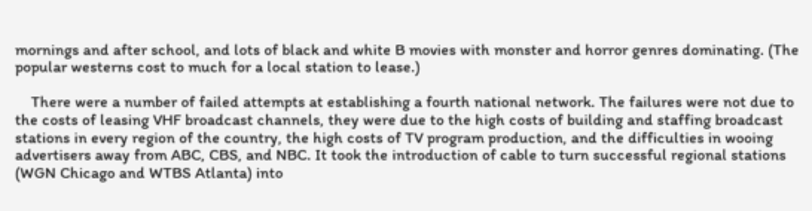mornings and after school, and lots of black and white B movies with monster and horror genres dominating. (The popular westerns cost to much for a local station to lease.)

    There were a number of failed attempts at establishing a fourth national network. The failures were not due to the costs of leasing VHF broadcast channels, they were due to the high costs of building and staffing broadcast stations in every region of the country, the high costs of TV program production, and the difficulties in wooing advertisers away from ABC, CBS, and NBC. It took the introduction of cable to turn successful regional stations (WGN Chicago and WTBS Atlanta) into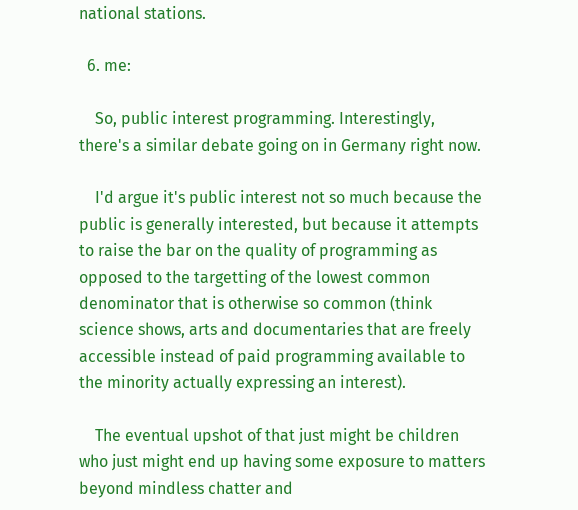national stations.

  6. me:

    So, public interest programming. Interestingly, there's a similar debate going on in Germany right now.

    I'd argue it's public interest not so much because the public is generally interested, but because it attempts to raise the bar on the quality of programming as opposed to the targetting of the lowest common denominator that is otherwise so common (think science shows, arts and documentaries that are freely accessible instead of paid programming available to the minority actually expressing an interest).

    The eventual upshot of that just might be children who just might end up having some exposure to matters beyond mindless chatter and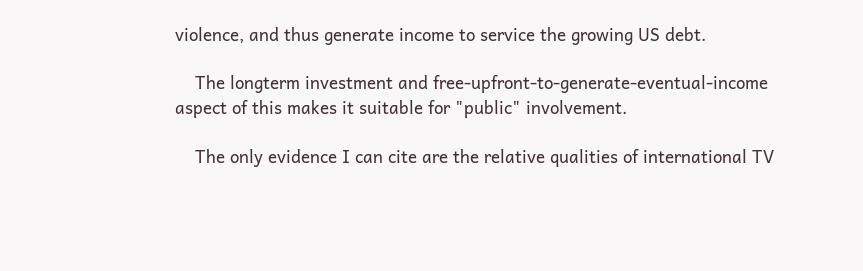violence, and thus generate income to service the growing US debt.

    The longterm investment and free-upfront-to-generate-eventual-income aspect of this makes it suitable for "public" involvement.

    The only evidence I can cite are the relative qualities of international TV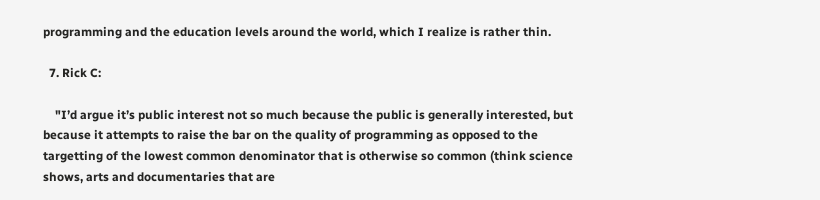programming and the education levels around the world, which I realize is rather thin.

  7. Rick C:

    "I’d argue it’s public interest not so much because the public is generally interested, but because it attempts to raise the bar on the quality of programming as opposed to the targetting of the lowest common denominator that is otherwise so common (think science shows, arts and documentaries that are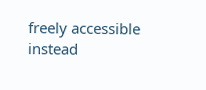freely accessible instead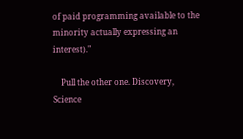of paid programming available to the minority actually expressing an interest)."

    Pull the other one. Discovery, Science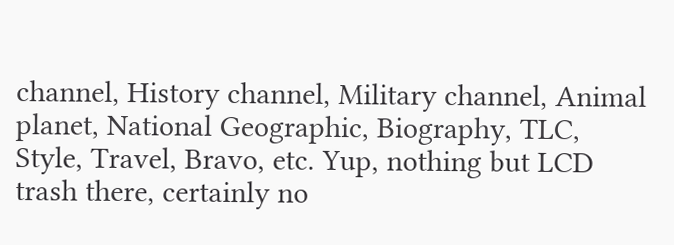channel, History channel, Military channel, Animal planet, National Geographic, Biography, TLC, Style, Travel, Bravo, etc. Yup, nothing but LCD trash there, certainly no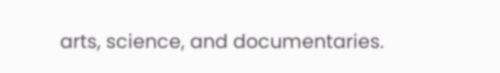arts, science, and documentaries.